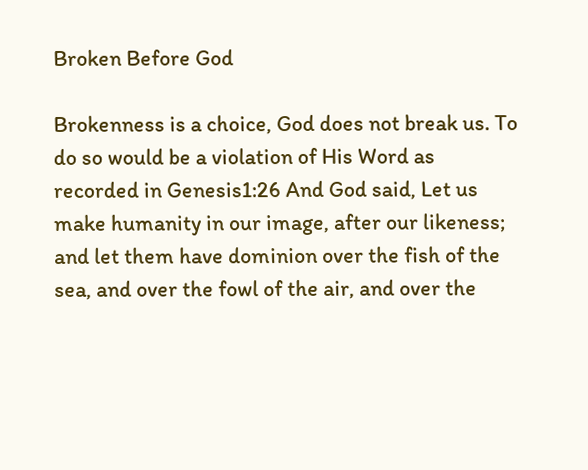Broken Before God

Brokenness is a choice, God does not break us. To do so would be a violation of His Word as recorded in Genesis1:26 And God said, Let us make humanity in our image, after our likeness; and let them have dominion over the fish of the sea, and over the fowl of the air, and over the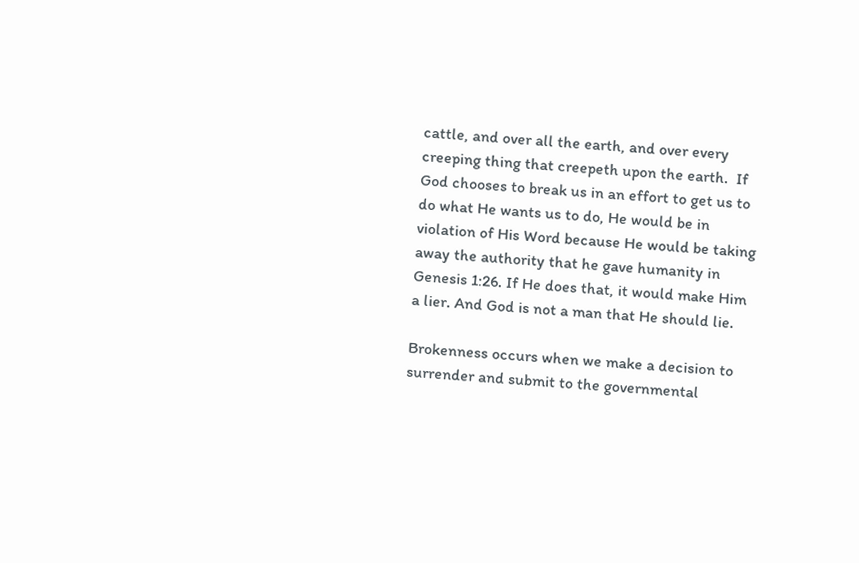cattle, and over all the earth, and over every creeping thing that creepeth upon the earth.  If God chooses to break us in an effort to get us to do what He wants us to do, He would be in violation of His Word because He would be taking away the authority that he gave humanity in Genesis 1:26. If He does that, it would make Him a lier. And God is not a man that He should lie.

Brokenness occurs when we make a decision to surrender and submit to the governmental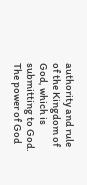authority and rule of the Kingdom of God, which is submitting to God. The power of God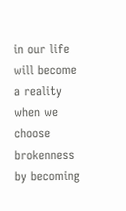in our life will become a reality when we choose brokenness by becoming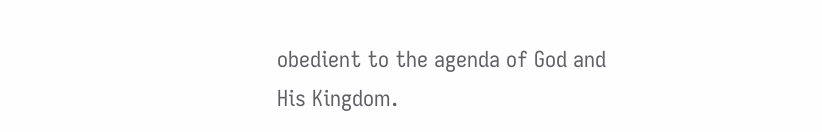obedient to the agenda of God and His Kingdom.